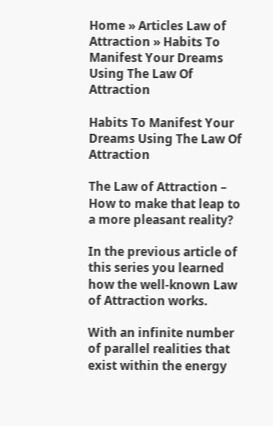Home » Articles Law of Attraction » Habits To Manifest Your Dreams Using The Law Of Attraction

Habits To Manifest Your Dreams Using The Law Of Attraction

The Law of Attraction – How to make that leap to a more pleasant reality?

In the previous article of this series you learned how the well-known Law of Attraction works.

With an infinite number of parallel realities that exist within the energy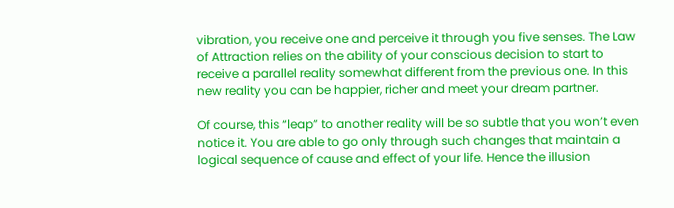vibration, you receive one and perceive it through you five senses. The Law of Attraction relies on the ability of your conscious decision to start to receive a parallel reality somewhat different from the previous one. In this new reality you can be happier, richer and meet your dream partner.

Of course, this “leap” to another reality will be so subtle that you won’t even notice it. You are able to go only through such changes that maintain a logical sequence of cause and effect of your life. Hence the illusion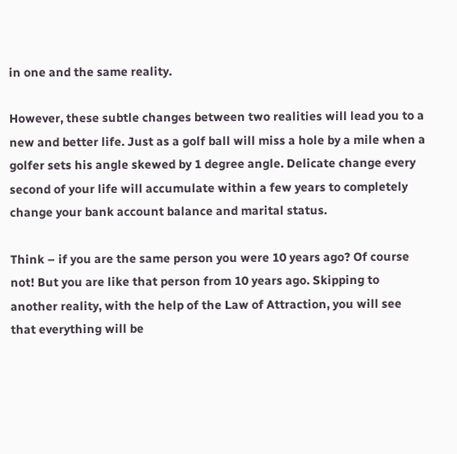in one and the same reality.

However, these subtle changes between two realities will lead you to a new and better life. Just as a golf ball will miss a hole by a mile when a golfer sets his angle skewed by 1 degree angle. Delicate change every second of your life will accumulate within a few years to completely change your bank account balance and marital status.

Think – if you are the same person you were 10 years ago? Of course not! But you are like that person from 10 years ago. Skipping to another reality, with the help of the Law of Attraction, you will see that everything will be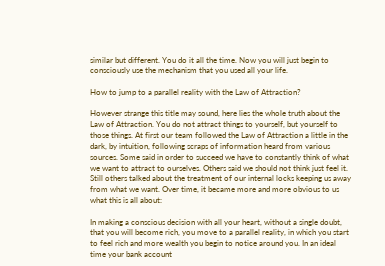similar but different. You do it all the time. Now you will just begin to consciously use the mechanism that you used all your life.

How to jump to a parallel reality with the Law of Attraction?

However strange this title may sound, here lies the whole truth about the Law of Attraction. You do not attract things to yourself, but yourself to those things. At first our team followed the Law of Attraction a little in the dark, by intuition, following scraps of information heard from various sources. Some said in order to succeed we have to constantly think of what we want to attract to ourselves. Others said we should not think just feel it. Still others talked about the treatment of our internal locks keeping us away from what we want. Over time, it became more and more obvious to us what this is all about:

In making a conscious decision with all your heart, without a single doubt, that you will become rich, you move to a parallel reality, in which you start to feel rich and more wealth you begin to notice around you. In an ideal time your bank account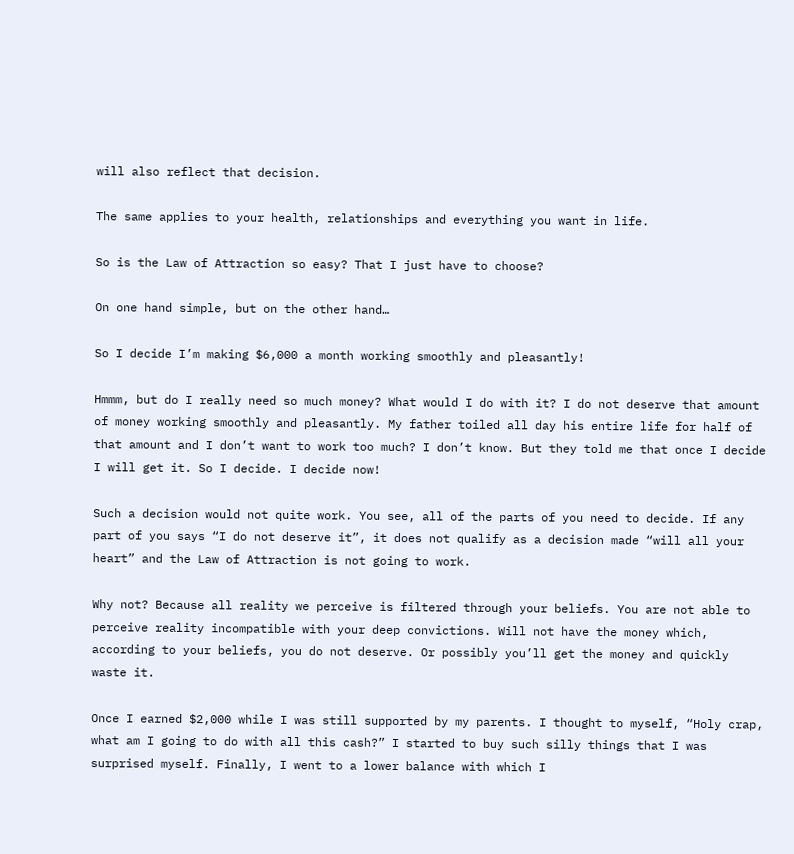will also reflect that decision.

The same applies to your health, relationships and everything you want in life.

So is the Law of Attraction so easy? That I just have to choose?

On one hand simple, but on the other hand…

So I decide I’m making $6,000 a month working smoothly and pleasantly!

Hmmm, but do I really need so much money? What would I do with it? I do not deserve that amount of money working smoothly and pleasantly. My father toiled all day his entire life for half of that amount and I don’t want to work too much? I don’t know. But they told me that once I decide I will get it. So I decide. I decide now!

Such a decision would not quite work. You see, all of the parts of you need to decide. If any part of you says “I do not deserve it”, it does not qualify as a decision made “will all your heart” and the Law of Attraction is not going to work.

Why not? Because all reality we perceive is filtered through your beliefs. You are not able to perceive reality incompatible with your deep convictions. Will not have the money which, according to your beliefs, you do not deserve. Or possibly you’ll get the money and quickly waste it.

Once I earned $2,000 while I was still supported by my parents. I thought to myself, “Holy crap, what am I going to do with all this cash?” I started to buy such silly things that I was surprised myself. Finally, I went to a lower balance with which I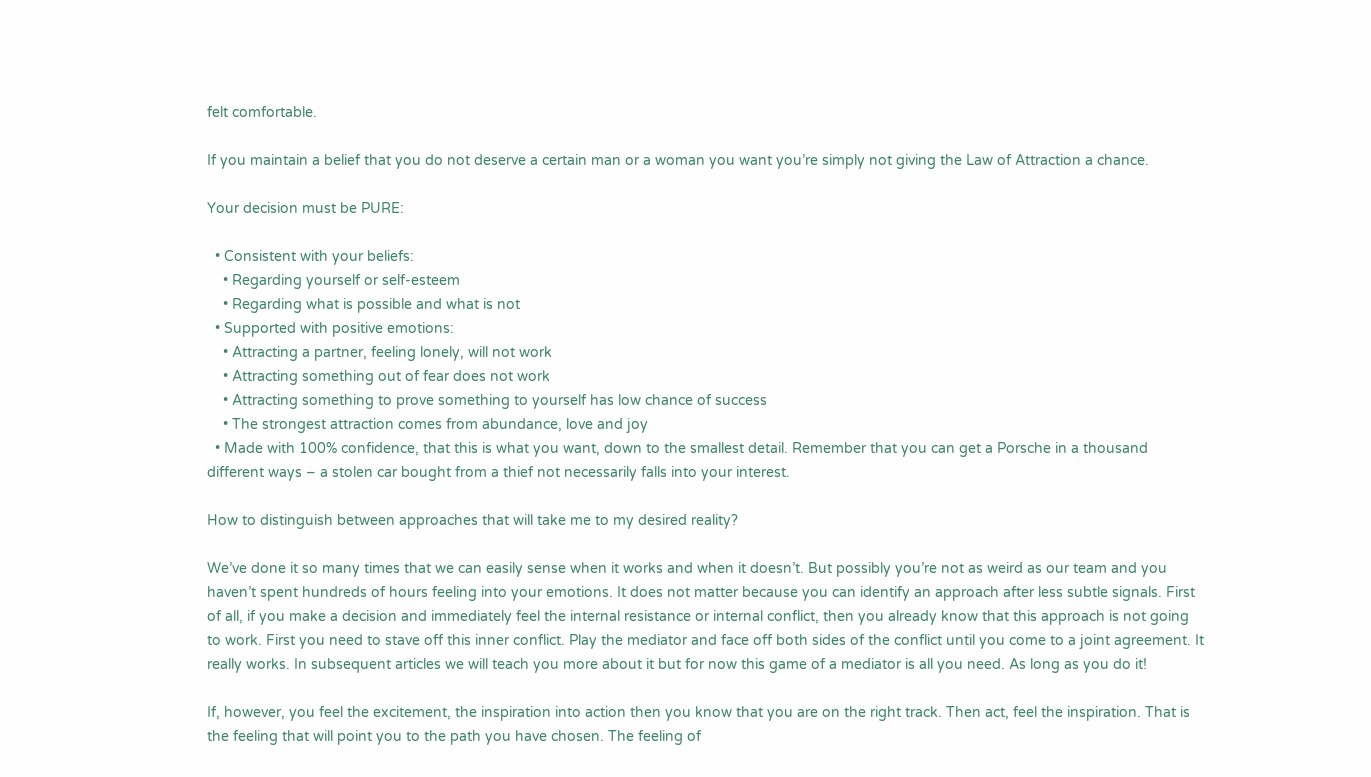felt comfortable.

If you maintain a belief that you do not deserve a certain man or a woman you want you’re simply not giving the Law of Attraction a chance.

Your decision must be PURE:

  • Consistent with your beliefs:
    • Regarding yourself or self-esteem
    • Regarding what is possible and what is not
  • Supported with positive emotions:
    • Attracting a partner, feeling lonely, will not work
    • Attracting something out of fear does not work
    • Attracting something to prove something to yourself has low chance of success
    • The strongest attraction comes from abundance, love and joy
  • Made with 100% confidence, that this is what you want, down to the smallest detail. Remember that you can get a Porsche in a thousand different ways – a stolen car bought from a thief not necessarily falls into your interest.

How to distinguish between approaches that will take me to my desired reality?

We’ve done it so many times that we can easily sense when it works and when it doesn’t. But possibly you’re not as weird as our team and you haven’t spent hundreds of hours feeling into your emotions. It does not matter because you can identify an approach after less subtle signals. First of all, if you make a decision and immediately feel the internal resistance or internal conflict, then you already know that this approach is not going to work. First you need to stave off this inner conflict. Play the mediator and face off both sides of the conflict until you come to a joint agreement. It really works. In subsequent articles we will teach you more about it but for now this game of a mediator is all you need. As long as you do it!

If, however, you feel the excitement, the inspiration into action then you know that you are on the right track. Then act, feel the inspiration. That is the feeling that will point you to the path you have chosen. The feeling of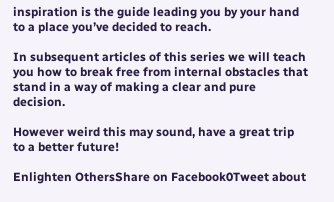inspiration is the guide leading you by your hand to a place you’ve decided to reach.

In subsequent articles of this series we will teach you how to break free from internal obstacles that stand in a way of making a clear and pure decision.

However weird this may sound, have a great trip to a better future!

Enlighten OthersShare on Facebook0Tweet about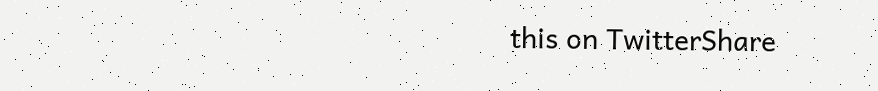this on TwitterShare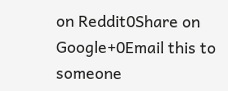on Reddit0Share on Google+0Email this to someone